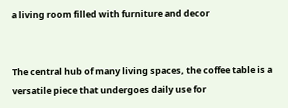a living room filled with furniture and decor


The central hub of many living spaces, the coffee table is a versatile piece that undergoes daily use for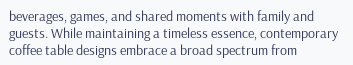beverages, games, and shared moments with family and guests. While maintaining a timeless essence, contemporary coffee table designs embrace a broad spectrum from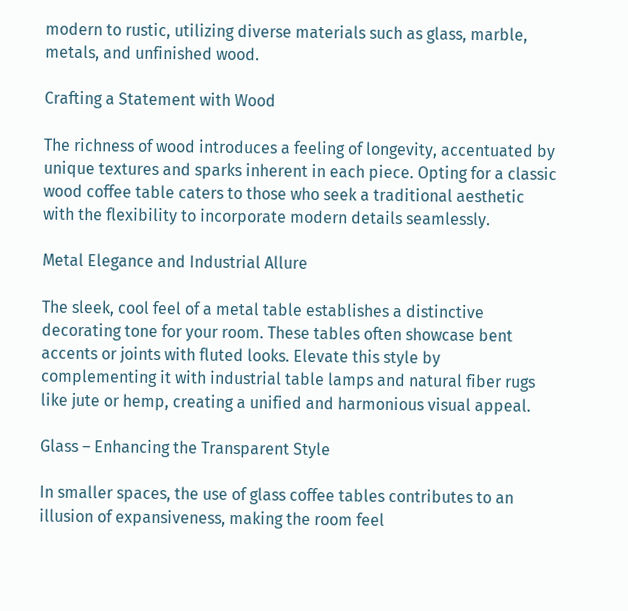modern to rustic, utilizing diverse materials such as glass, marble, metals, and unfinished wood.

Crafting a Statement with Wood

The richness of wood introduces a feeling of longevity, accentuated by unique textures and sparks inherent in each piece. Opting for a classic wood coffee table caters to those who seek a traditional aesthetic with the flexibility to incorporate modern details seamlessly.

Metal Elegance and Industrial Allure

The sleek, cool feel of a metal table establishes a distinctive decorating tone for your room. These tables often showcase bent accents or joints with fluted looks. Elevate this style by complementing it with industrial table lamps and natural fiber rugs like jute or hemp, creating a unified and harmonious visual appeal.

Glass – Enhancing the Transparent Style

In smaller spaces, the use of glass coffee tables contributes to an illusion of expansiveness, making the room feel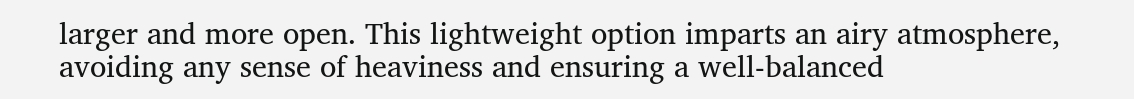larger and more open. This lightweight option imparts an airy atmosphere, avoiding any sense of heaviness and ensuring a well-balanced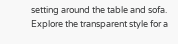setting around the table and sofa. Explore the transparent style for a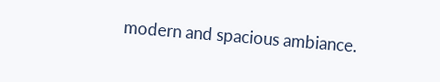modern and spacious ambiance.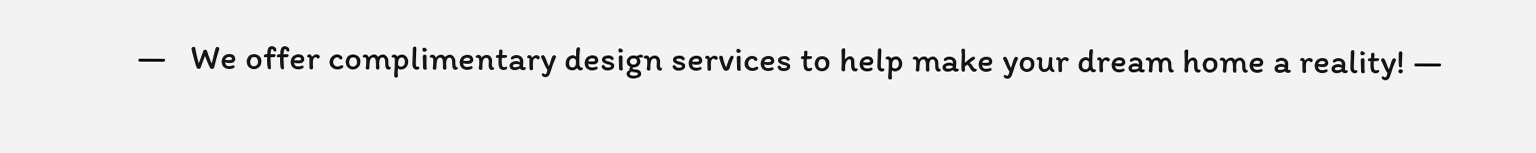—   We offer complimentary design services to help make your dream home a reality! —